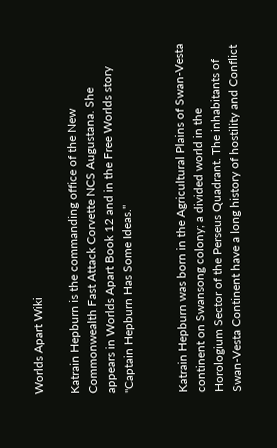Worlds Apart Wiki

Katrain Hepburn is the commanding office of the New Commonwealth Fast Attack Corvette NCS Augustana. She appears in Worlds Apart Book 12 and in the Free Worlds story "Captain Hepburn Has Some Ideas."


Katrain Hepburn was born in the Agricultural Plains of Swan-Vesta continent on Swansong colony; a divided world in the Horologium Sector of the Perseus Quadrant. The inhabitants of Swan-Vesta Continent have a long history of hostility and Conflict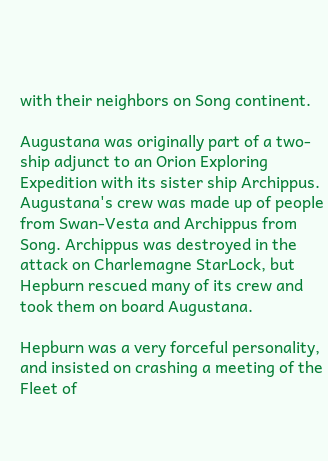with their neighbors on Song continent.

Augustana was originally part of a two-ship adjunct to an Orion Exploring Expedition with its sister ship Archippus. Augustana's crew was made up of people from Swan-Vesta and Archippus from Song. Archippus was destroyed in the attack on Charlemagne StarLock, but Hepburn rescued many of its crew and took them on board Augustana.

Hepburn was a very forceful personality, and insisted on crashing a meeting of the Fleet of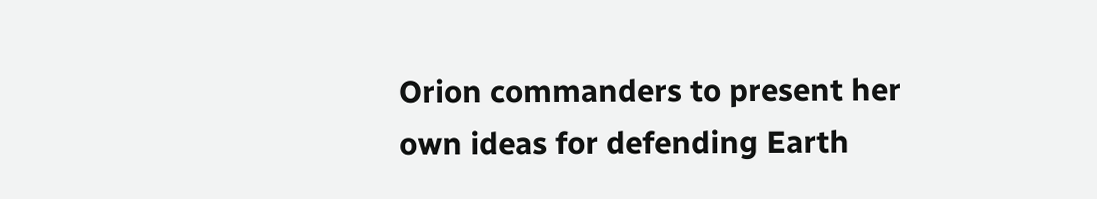Orion commanders to present her own ideas for defending Earth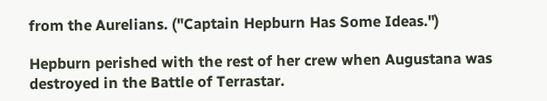from the Aurelians. ("Captain Hepburn Has Some Ideas.")

Hepburn perished with the rest of her crew when Augustana was destroyed in the Battle of Terrastar.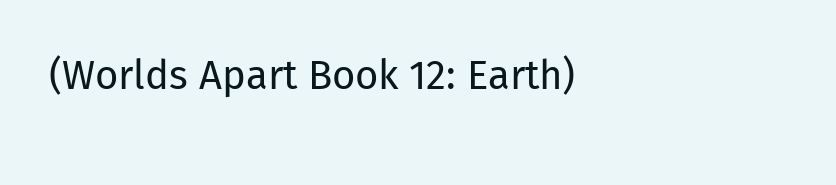(Worlds Apart Book 12: Earth)